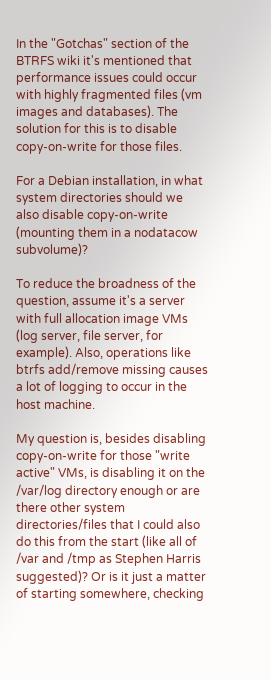In the "Gotchas" section of the BTRFS wiki it's mentioned that performance issues could occur with highly fragmented files (vm images and databases). The solution for this is to disable copy-on-write for those files.

For a Debian installation, in what system directories should we also disable copy-on-write (mounting them in a nodatacow subvolume)?

To reduce the broadness of the question, assume it's a server with full allocation image VMs (log server, file server, for example). Also, operations like btrfs add/remove missing causes a lot of logging to occur in the host machine.

My question is, besides disabling copy-on-write for those "write active" VMs, is disabling it on the /var/log directory enough or are there other system directories/files that I could also do this from the start (like all of /var and /tmp as Stephen Harris suggested)? Or is it just a matter of starting somewhere, checking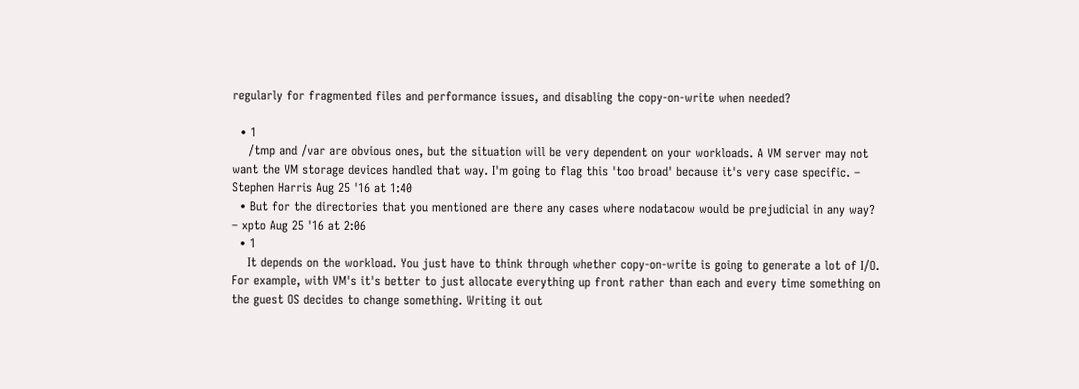regularly for fragmented files and performance issues, and disabling the copy-on-write when needed?

  • 1
    /tmp and /var are obvious ones, but the situation will be very dependent on your workloads. A VM server may not want the VM storage devices handled that way. I'm going to flag this 'too broad' because it's very case specific. – Stephen Harris Aug 25 '16 at 1:40
  • But for the directories that you mentioned are there any cases where nodatacow would be prejudicial in any way? – xpto Aug 25 '16 at 2:06
  • 1
    It depends on the workload. You just have to think through whether copy-on-write is going to generate a lot of I/O. For example, with VM's it's better to just allocate everything up front rather than each and every time something on the guest OS decides to change something. Writing it out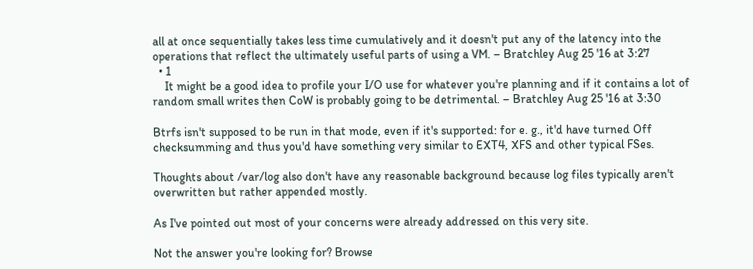all at once sequentially takes less time cumulatively and it doesn't put any of the latency into the operations that reflect the ultimately useful parts of using a VM. – Bratchley Aug 25 '16 at 3:27
  • 1
    It might be a good idea to profile your I/O use for whatever you're planning and if it contains a lot of random small writes then CoW is probably going to be detrimental. – Bratchley Aug 25 '16 at 3:30

Btrfs isn't supposed to be run in that mode, even if it's supported: for e. g., it'd have turned Off checksumming and thus you'd have something very similar to EXT4, XFS and other typical FSes.

Thoughts about /var/log also don't have any reasonable background because log files typically aren't overwritten but rather appended mostly.

As I've pointed out most of your concerns were already addressed on this very site.

Not the answer you're looking for? Browse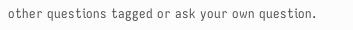other questions tagged or ask your own question.